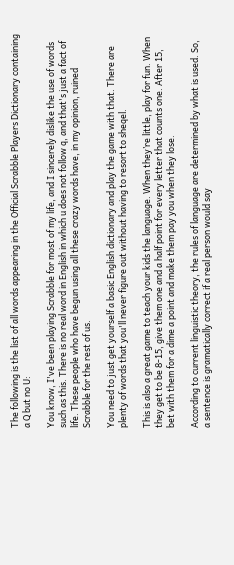The following is the list of all words appearing in the Official Scrabble Players Dictionary containing a Q but no U:

You know, I've been playing Scrabble for most of my life, and I sincerely dislike the use of words such as this. There is no real word in English in which u does not follow q, and that's just a fact of life. These people who have begun using all these crazy words have, in my opinion, ruined Scrabble for the rest of us.

You need to just get yourself a basic English dictionary and play the game with that. There are plenty of words that you'll never figure out without having to resort to sheqel.

This is also a great game to teach your kids the language. When they’re little, play for fun. When they get to be 8-15, give them one and a half point for every letter that counts one. After 15, bet with them for a dime a point and make them pay you when they lose.

According to current linguistic theory, the rules of language are determined by what is used. So, a sentence is gramatically correct if a real person would say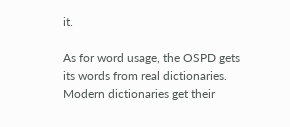it.

As for word usage, the OSPD gets its words from real dictionaries. Modern dictionaries get their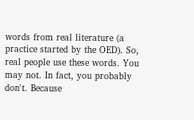words from real literature (a practice started by the OED). So, real people use these words. You may not. In fact, you probably don't. Because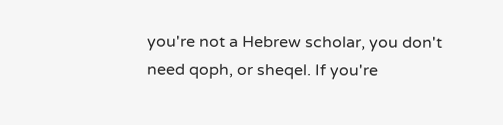you're not a Hebrew scholar, you don't need qoph, or sheqel. If you're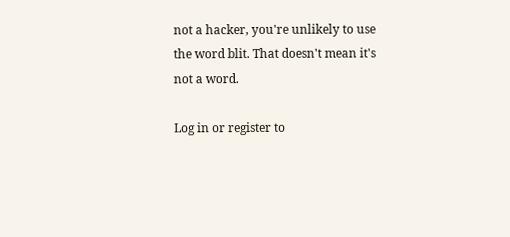not a hacker, you're unlikely to use the word blit. That doesn't mean it's not a word.

Log in or register to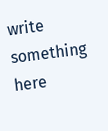write something here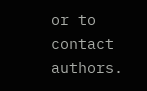or to contact authors.